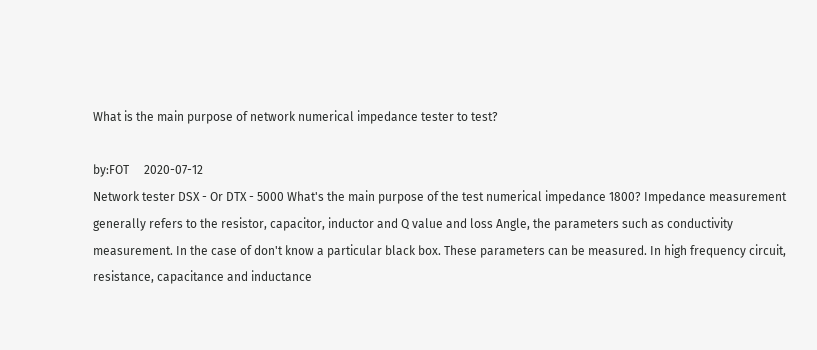What is the main purpose of network numerical impedance tester to test?

by:FOT     2020-07-12
Network tester DSX - Or DTX - 5000 What's the main purpose of the test numerical impedance 1800? Impedance measurement generally refers to the resistor, capacitor, inductor and Q value and loss Angle, the parameters such as conductivity measurement. In the case of don't know a particular black box. These parameters can be measured. In high frequency circuit, resistance, capacitance and inductance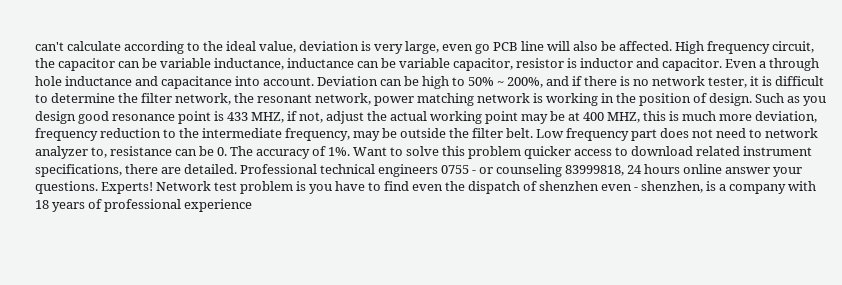can't calculate according to the ideal value, deviation is very large, even go PCB line will also be affected. High frequency circuit, the capacitor can be variable inductance, inductance can be variable capacitor, resistor is inductor and capacitor. Even a through hole inductance and capacitance into account. Deviation can be high to 50% ~ 200%, and if there is no network tester, it is difficult to determine the filter network, the resonant network, power matching network is working in the position of design. Such as you design good resonance point is 433 MHZ, if not, adjust the actual working point may be at 400 MHZ, this is much more deviation, frequency reduction to the intermediate frequency, may be outside the filter belt. Low frequency part does not need to network analyzer to, resistance can be 0. The accuracy of 1%. Want to solve this problem quicker access to download related instrument specifications, there are detailed. Professional technical engineers 0755 - or counseling 83999818, 24 hours online answer your questions. Experts! Network test problem is you have to find even the dispatch of shenzhen even - shenzhen, is a company with 18 years of professional experience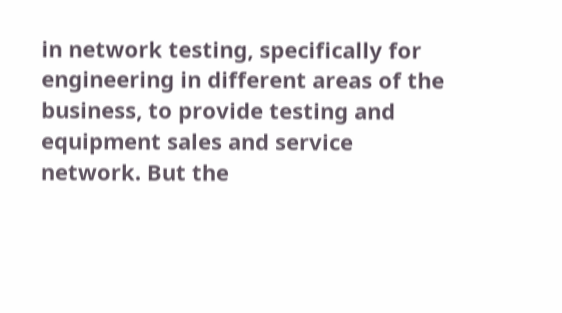in network testing, specifically for engineering in different areas of the business, to provide testing and equipment sales and service network. But the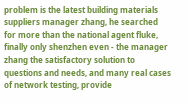problem is the latest building materials suppliers manager zhang, he searched for more than the national agent fluke, finally only shenzhen even - the manager zhang the satisfactory solution to questions and needs, and many real cases of network testing, provide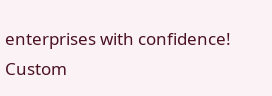enterprises with confidence!
Custom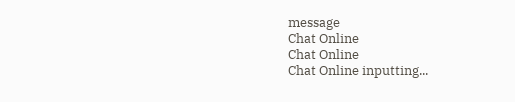message
Chat Online
Chat Online
Chat Online inputting...